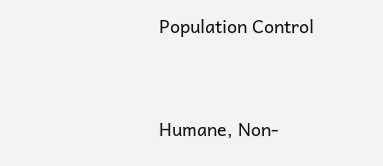Population Control


Humane, Non-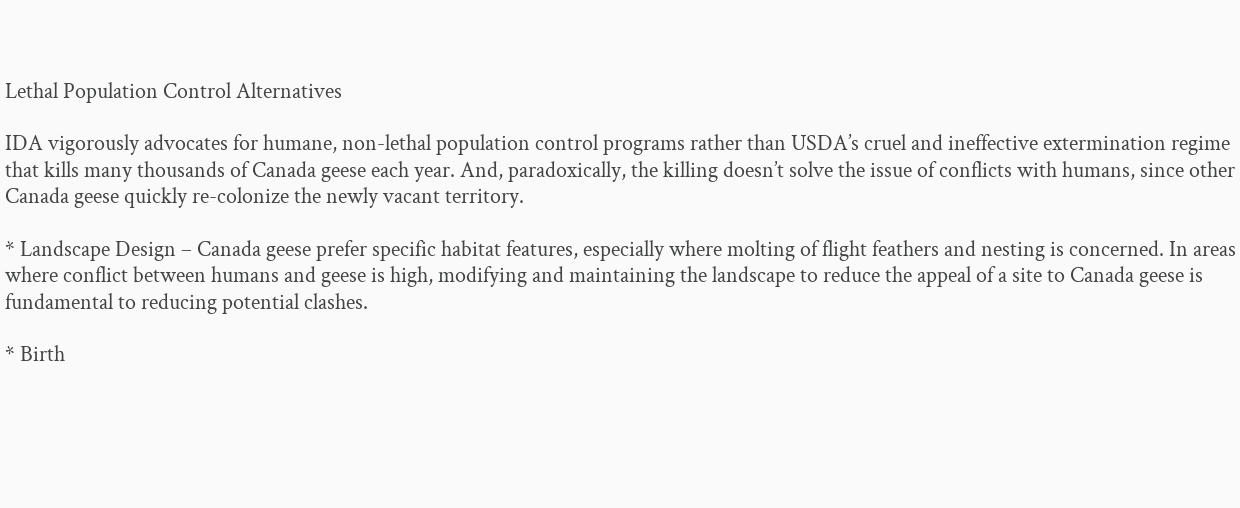Lethal Population Control Alternatives

IDA vigorously advocates for humane, non-lethal population control programs rather than USDA’s cruel and ineffective extermination regime that kills many thousands of Canada geese each year. And, paradoxically, the killing doesn’t solve the issue of conflicts with humans, since other Canada geese quickly re-colonize the newly vacant territory.

* Landscape Design – Canada geese prefer specific habitat features, especially where molting of flight feathers and nesting is concerned. In areas where conflict between humans and geese is high, modifying and maintaining the landscape to reduce the appeal of a site to Canada geese is fundamental to reducing potential clashes.

* Birth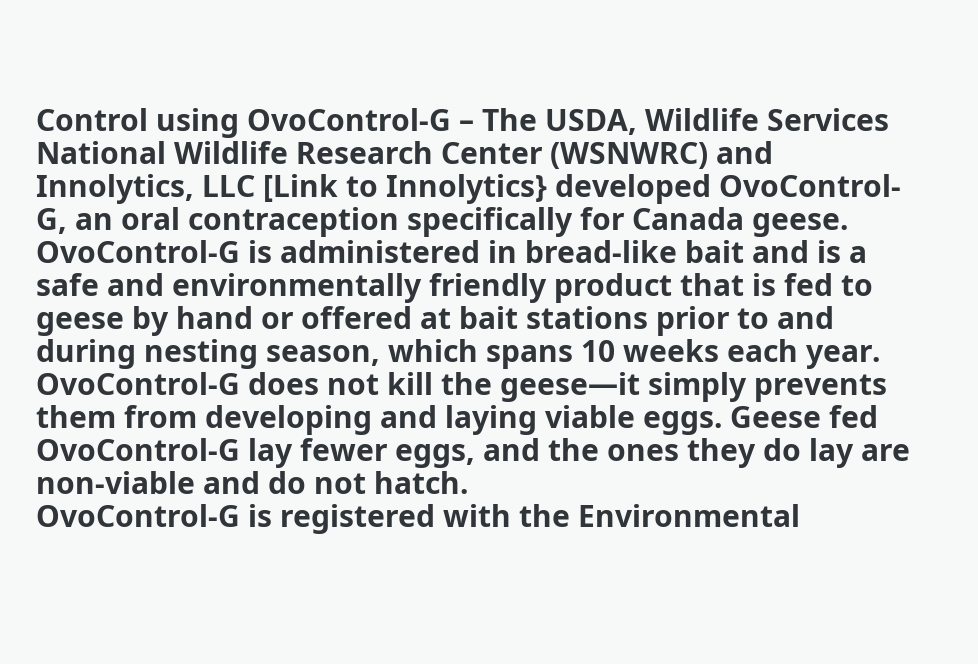Control using OvoControl-G – The USDA, Wildlife Services National Wildlife Research Center (WSNWRC) and Innolytics, LLC [Link to Innolytics} developed OvoControl-G, an oral contraception specifically for Canada geese. OvoControl-G is administered in bread-like bait and is a safe and environmentally friendly product that is fed to geese by hand or offered at bait stations prior to and during nesting season, which spans 10 weeks each year. OvoControl-G does not kill the geese—it simply prevents them from developing and laying viable eggs. Geese fed OvoControl-G lay fewer eggs, and the ones they do lay are non-viable and do not hatch.
OvoControl-G is registered with the Environmental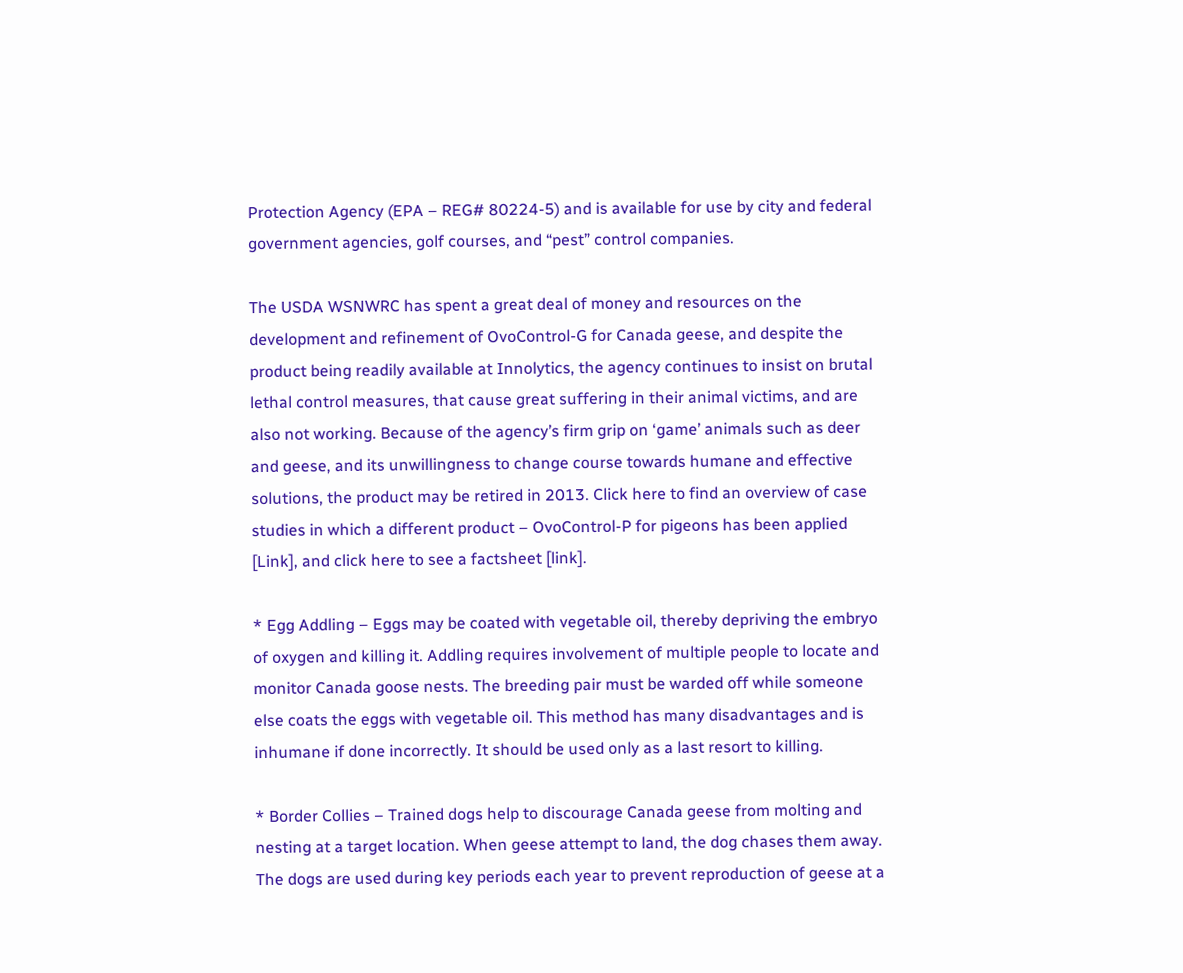Protection Agency (EPA – REG# 80224-5) and is available for use by city and federal government agencies, golf courses, and “pest” control companies.

The USDA WSNWRC has spent a great deal of money and resources on the development and refinement of OvoControl-G for Canada geese, and despite the product being readily available at Innolytics, the agency continues to insist on brutal lethal control measures, that cause great suffering in their animal victims, and are also not working. Because of the agency’s firm grip on ‘game’ animals such as deer and geese, and its unwillingness to change course towards humane and effective solutions, the product may be retired in 2013. Click here to find an overview of case studies in which a different product – OvoControl-P for pigeons has been applied [Link], and click here to see a factsheet [link].

* Egg Addling – Eggs may be coated with vegetable oil, thereby depriving the embryo of oxygen and killing it. Addling requires involvement of multiple people to locate and monitor Canada goose nests. The breeding pair must be warded off while someone else coats the eggs with vegetable oil. This method has many disadvantages and is inhumane if done incorrectly. It should be used only as a last resort to killing.

* Border Collies – Trained dogs help to discourage Canada geese from molting and nesting at a target location. When geese attempt to land, the dog chases them away. The dogs are used during key periods each year to prevent reproduction of geese at a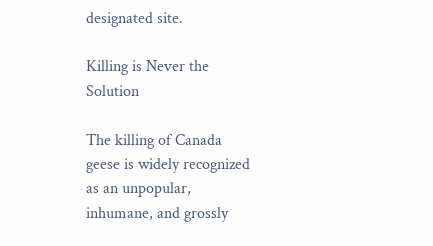designated site.

Killing is Never the Solution

The killing of Canada geese is widely recognized as an unpopular, inhumane, and grossly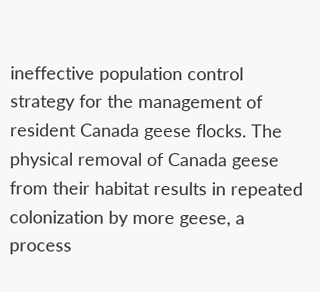ineffective population control strategy for the management of resident Canada geese flocks. The physical removal of Canada geese from their habitat results in repeated colonization by more geese, a process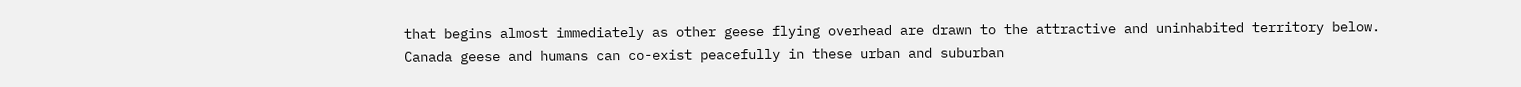that begins almost immediately as other geese flying overhead are drawn to the attractive and uninhabited territory below.
Canada geese and humans can co-exist peacefully in these urban and suburban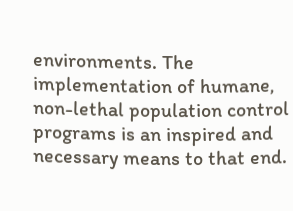environments. The implementation of humane, non-lethal population control programs is an inspired and necessary means to that end.